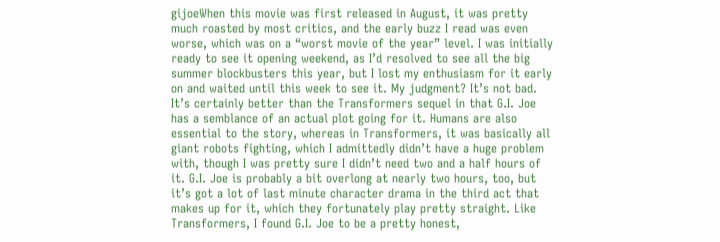gijoeWhen this movie was first released in August, it was pretty much roasted by most critics, and the early buzz I read was even worse, which was on a “worst movie of the year” level. I was initially ready to see it opening weekend, as I’d resolved to see all the big summer blockbusters this year, but I lost my enthusiasm for it early on and waited until this week to see it. My judgment? It’s not bad. It’s certainly better than the Transformers sequel in that G.I. Joe has a semblance of an actual plot going for it. Humans are also essential to the story, whereas in Transformers, it was basically all giant robots fighting, which I admittedly didn’t have a huge problem with, though I was pretty sure I didn’t need two and a half hours of it. G.I. Joe is probably a bit overlong at nearly two hours, too, but it’s got a lot of last minute character drama in the third act that makes up for it, which they fortunately play pretty straight. Like Transformers, I found G.I. Joe to be a pretty honest,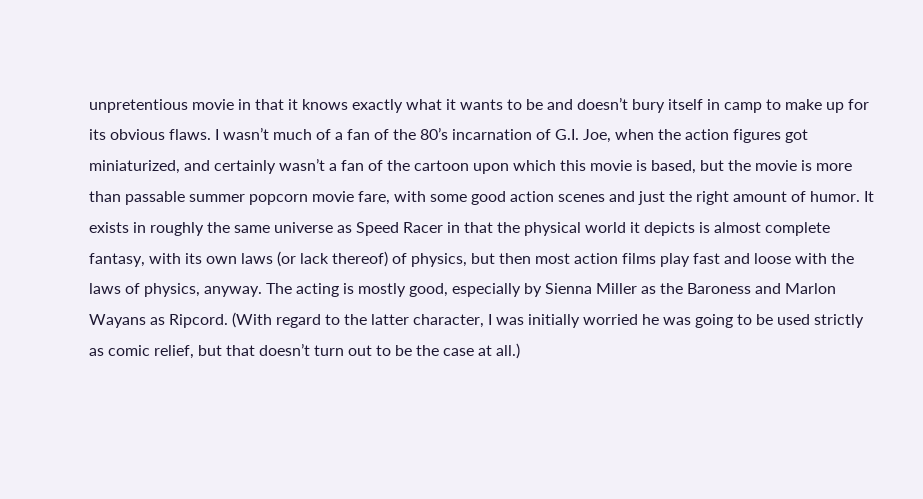unpretentious movie in that it knows exactly what it wants to be and doesn’t bury itself in camp to make up for its obvious flaws. I wasn’t much of a fan of the 80’s incarnation of G.I. Joe, when the action figures got miniaturized, and certainly wasn’t a fan of the cartoon upon which this movie is based, but the movie is more than passable summer popcorn movie fare, with some good action scenes and just the right amount of humor. It exists in roughly the same universe as Speed Racer in that the physical world it depicts is almost complete fantasy, with its own laws (or lack thereof) of physics, but then most action films play fast and loose with the laws of physics, anyway. The acting is mostly good, especially by Sienna Miller as the Baroness and Marlon Wayans as Ripcord. (With regard to the latter character, I was initially worried he was going to be used strictly as comic relief, but that doesn’t turn out to be the case at all.)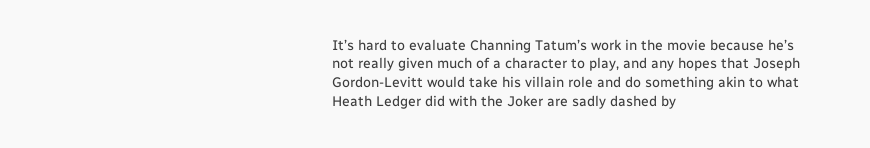It’s hard to evaluate Channing Tatum’s work in the movie because he’s not really given much of a character to play, and any hopes that Joseph Gordon-Levitt would take his villain role and do something akin to what Heath Ledger did with the Joker are sadly dashed by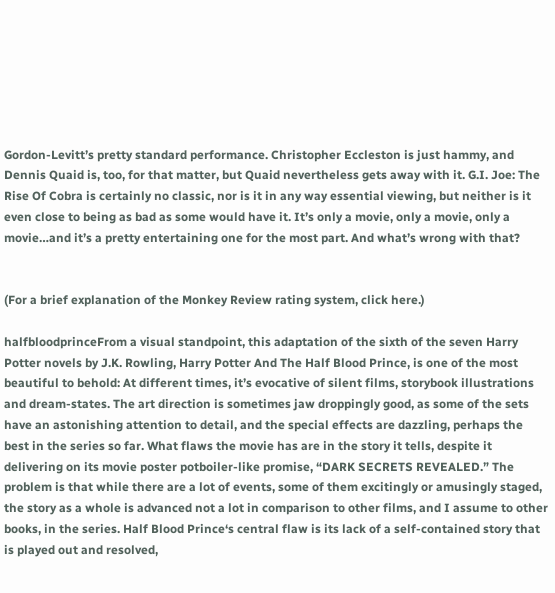Gordon-Levitt’s pretty standard performance. Christopher Eccleston is just hammy, and Dennis Quaid is, too, for that matter, but Quaid nevertheless gets away with it. G.I. Joe: The Rise Of Cobra is certainly no classic, nor is it in any way essential viewing, but neither is it even close to being as bad as some would have it. It’s only a movie, only a movie, only a movie…and it’s a pretty entertaining one for the most part. And what’s wrong with that?


(For a brief explanation of the Monkey Review rating system, click here.)

halfbloodprinceFrom a visual standpoint, this adaptation of the sixth of the seven Harry Potter novels by J.K. Rowling, Harry Potter And The Half Blood Prince, is one of the most beautiful to behold: At different times, it’s evocative of silent films, storybook illustrations and dream-states. The art direction is sometimes jaw droppingly good, as some of the sets have an astonishing attention to detail, and the special effects are dazzling, perhaps the best in the series so far. What flaws the movie has are in the story it tells, despite it delivering on its movie poster potboiler-like promise, “DARK SECRETS REVEALED.” The problem is that while there are a lot of events, some of them excitingly or amusingly staged, the story as a whole is advanced not a lot in comparison to other films, and I assume to other books, in the series. Half Blood Prince‘s central flaw is its lack of a self-contained story that is played out and resolved,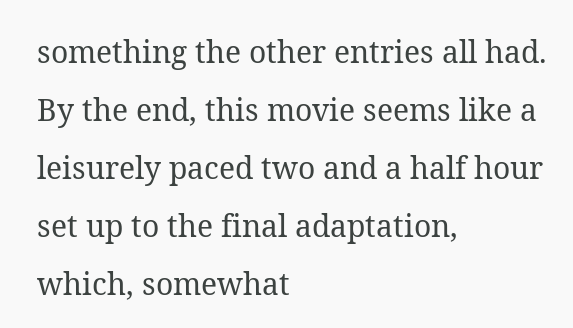something the other entries all had. By the end, this movie seems like a leisurely paced two and a half hour set up to the final adaptation, which, somewhat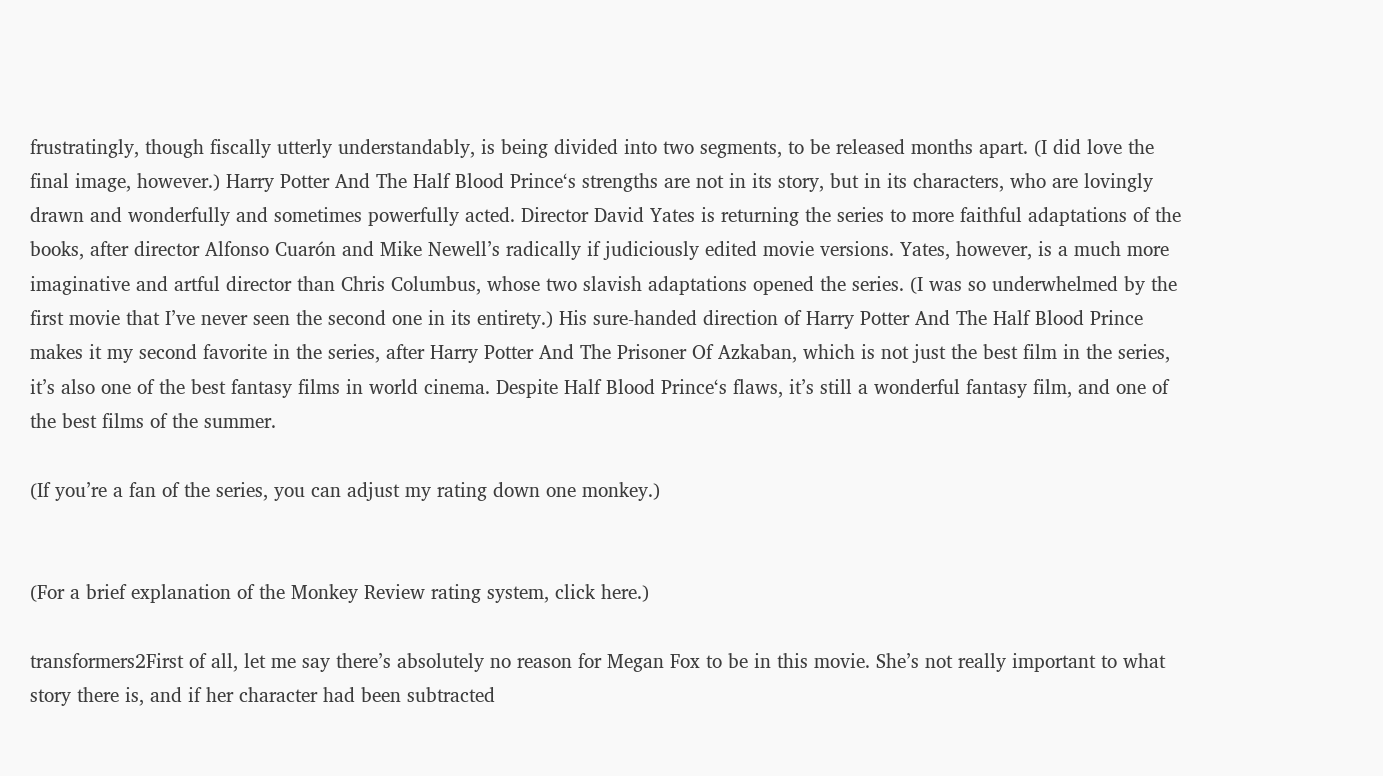frustratingly, though fiscally utterly understandably, is being divided into two segments, to be released months apart. (I did love the final image, however.) Harry Potter And The Half Blood Prince‘s strengths are not in its story, but in its characters, who are lovingly drawn and wonderfully and sometimes powerfully acted. Director David Yates is returning the series to more faithful adaptations of the books, after director Alfonso Cuarón and Mike Newell’s radically if judiciously edited movie versions. Yates, however, is a much more imaginative and artful director than Chris Columbus, whose two slavish adaptations opened the series. (I was so underwhelmed by the first movie that I’ve never seen the second one in its entirety.) His sure-handed direction of Harry Potter And The Half Blood Prince makes it my second favorite in the series, after Harry Potter And The Prisoner Of Azkaban, which is not just the best film in the series, it’s also one of the best fantasy films in world cinema. Despite Half Blood Prince‘s flaws, it’s still a wonderful fantasy film, and one of the best films of the summer.

(If you’re a fan of the series, you can adjust my rating down one monkey.)


(For a brief explanation of the Monkey Review rating system, click here.)

transformers2First of all, let me say there’s absolutely no reason for Megan Fox to be in this movie. She’s not really important to what story there is, and if her character had been subtracted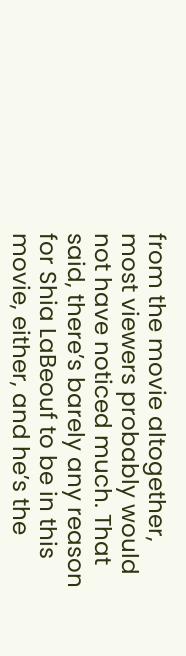from the movie altogether, most viewers probably would not have noticed much. That said, there’s barely any reason for Shia LaBeouf to be in this movie, either, and he’s the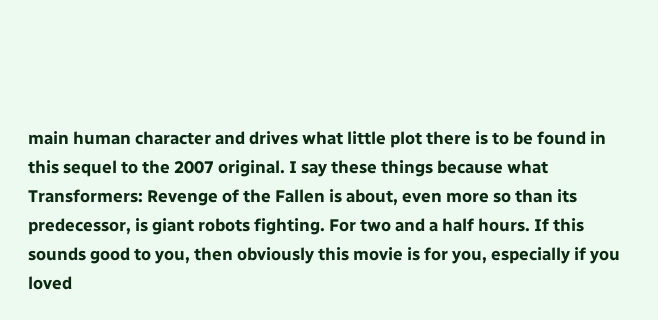main human character and drives what little plot there is to be found in this sequel to the 2007 original. I say these things because what Transformers: Revenge of the Fallen is about, even more so than its predecessor, is giant robots fighting. For two and a half hours. If this sounds good to you, then obviously this movie is for you, especially if you loved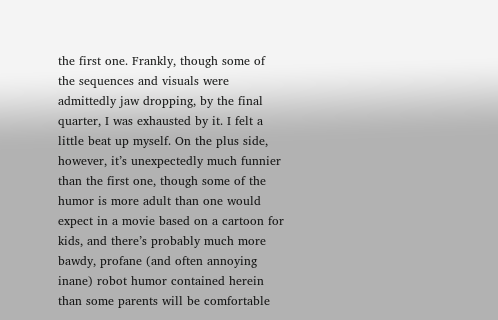the first one. Frankly, though some of the sequences and visuals were admittedly jaw dropping, by the final quarter, I was exhausted by it. I felt a little beat up myself. On the plus side, however, it’s unexpectedly much funnier than the first one, though some of the humor is more adult than one would expect in a movie based on a cartoon for kids, and there’s probably much more bawdy, profane (and often annoying inane) robot humor contained herein than some parents will be comfortable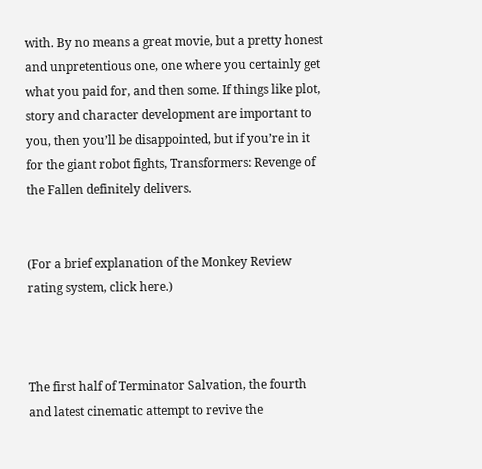with. By no means a great movie, but a pretty honest and unpretentious one, one where you certainly get what you paid for, and then some. If things like plot, story and character development are important to you, then you’ll be disappointed, but if you’re in it for the giant robot fights, Transformers: Revenge of the Fallen definitely delivers.


(For a brief explanation of the Monkey Review rating system, click here.)



The first half of Terminator Salvation, the fourth and latest cinematic attempt to revive the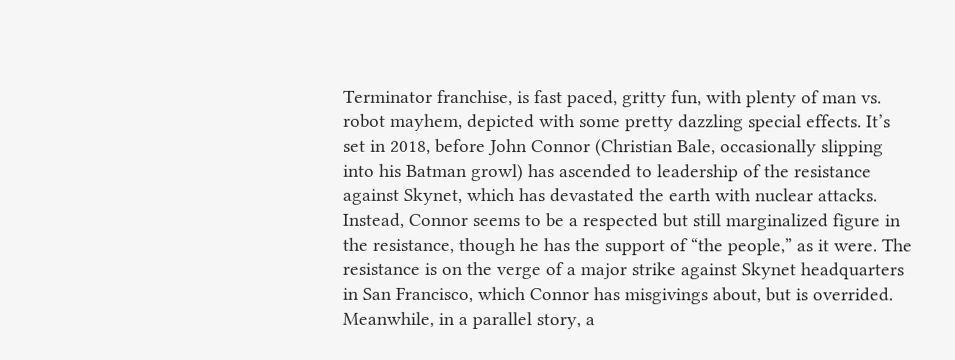Terminator franchise, is fast paced, gritty fun, with plenty of man vs. robot mayhem, depicted with some pretty dazzling special effects. It’s set in 2018, before John Connor (Christian Bale, occasionally slipping into his Batman growl) has ascended to leadership of the resistance against Skynet, which has devastated the earth with nuclear attacks. Instead, Connor seems to be a respected but still marginalized figure in the resistance, though he has the support of “the people,” as it were. The resistance is on the verge of a major strike against Skynet headquarters in San Francisco, which Connor has misgivings about, but is overrided. Meanwhile, in a parallel story, a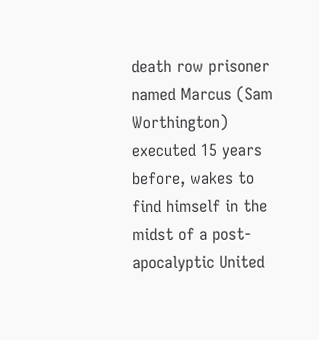death row prisoner named Marcus (Sam Worthington) executed 15 years before, wakes to find himself in the midst of a post-apocalyptic United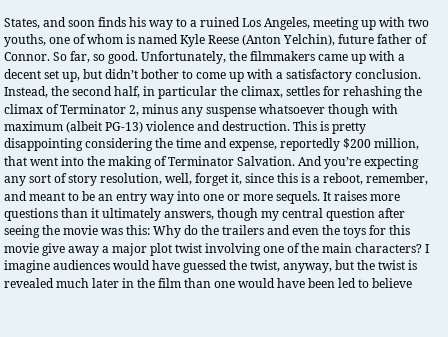States, and soon finds his way to a ruined Los Angeles, meeting up with two youths, one of whom is named Kyle Reese (Anton Yelchin), future father of Connor. So far, so good. Unfortunately, the filmmakers came up with a decent set up, but didn’t bother to come up with a satisfactory conclusion. Instead, the second half, in particular the climax, settles for rehashing the climax of Terminator 2, minus any suspense whatsoever though with maximum (albeit PG-13) violence and destruction. This is pretty disappointing considering the time and expense, reportedly $200 million, that went into the making of Terminator Salvation. And you’re expecting any sort of story resolution, well, forget it, since this is a reboot, remember, and meant to be an entry way into one or more sequels. It raises more questions than it ultimately answers, though my central question after seeing the movie was this: Why do the trailers and even the toys for this movie give away a major plot twist involving one of the main characters? I imagine audiences would have guessed the twist, anyway, but the twist is revealed much later in the film than one would have been led to believe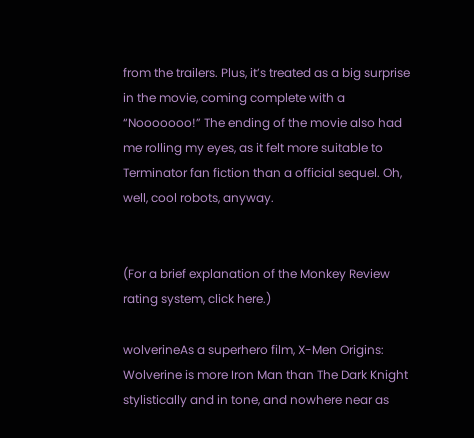from the trailers. Plus, it’s treated as a big surprise in the movie, coming complete with a “Nooooooo!” The ending of the movie also had me rolling my eyes, as it felt more suitable to Terminator fan fiction than a official sequel. Oh, well, cool robots, anyway.


(For a brief explanation of the Monkey Review rating system, click here.)

wolverineAs a superhero film, X-Men Origins: Wolverine is more Iron Man than The Dark Knight stylistically and in tone, and nowhere near as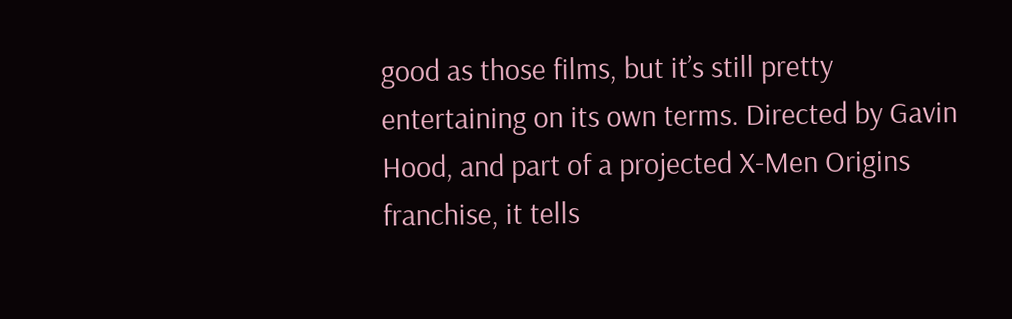good as those films, but it’s still pretty entertaining on its own terms. Directed by Gavin Hood, and part of a projected X-Men Origins franchise, it tells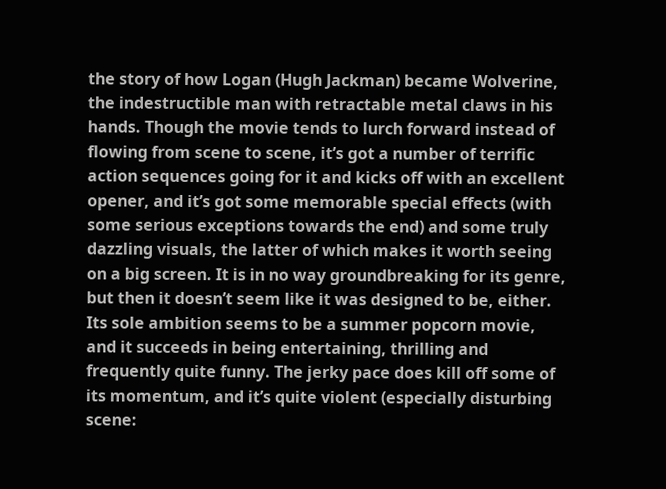the story of how Logan (Hugh Jackman) became Wolverine, the indestructible man with retractable metal claws in his hands. Though the movie tends to lurch forward instead of flowing from scene to scene, it’s got a number of terrific action sequences going for it and kicks off with an excellent opener, and it’s got some memorable special effects (with some serious exceptions towards the end) and some truly dazzling visuals, the latter of which makes it worth seeing on a big screen. It is in no way groundbreaking for its genre, but then it doesn’t seem like it was designed to be, either. Its sole ambition seems to be a summer popcorn movie, and it succeeds in being entertaining, thrilling and frequently quite funny. The jerky pace does kill off some of its momentum, and it’s quite violent (especially disturbing scene: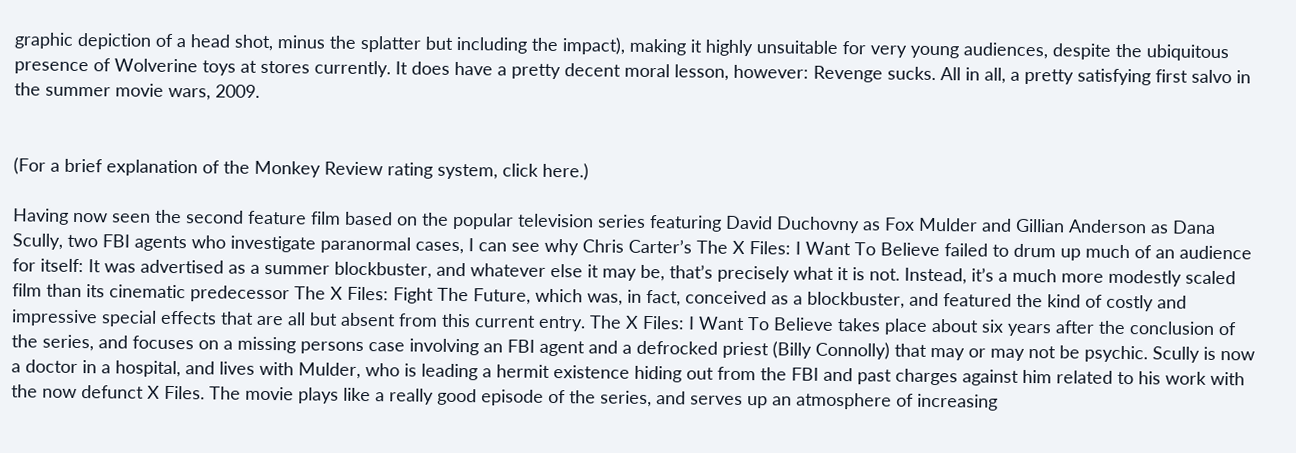graphic depiction of a head shot, minus the splatter but including the impact), making it highly unsuitable for very young audiences, despite the ubiquitous presence of Wolverine toys at stores currently. It does have a pretty decent moral lesson, however: Revenge sucks. All in all, a pretty satisfying first salvo in the summer movie wars, 2009.


(For a brief explanation of the Monkey Review rating system, click here.)

Having now seen the second feature film based on the popular television series featuring David Duchovny as Fox Mulder and Gillian Anderson as Dana Scully, two FBI agents who investigate paranormal cases, I can see why Chris Carter’s The X Files: I Want To Believe failed to drum up much of an audience for itself: It was advertised as a summer blockbuster, and whatever else it may be, that’s precisely what it is not. Instead, it’s a much more modestly scaled film than its cinematic predecessor The X Files: Fight The Future, which was, in fact, conceived as a blockbuster, and featured the kind of costly and impressive special effects that are all but absent from this current entry. The X Files: I Want To Believe takes place about six years after the conclusion of the series, and focuses on a missing persons case involving an FBI agent and a defrocked priest (Billy Connolly) that may or may not be psychic. Scully is now a doctor in a hospital, and lives with Mulder, who is leading a hermit existence hiding out from the FBI and past charges against him related to his work with the now defunct X Files. The movie plays like a really good episode of the series, and serves up an atmosphere of increasing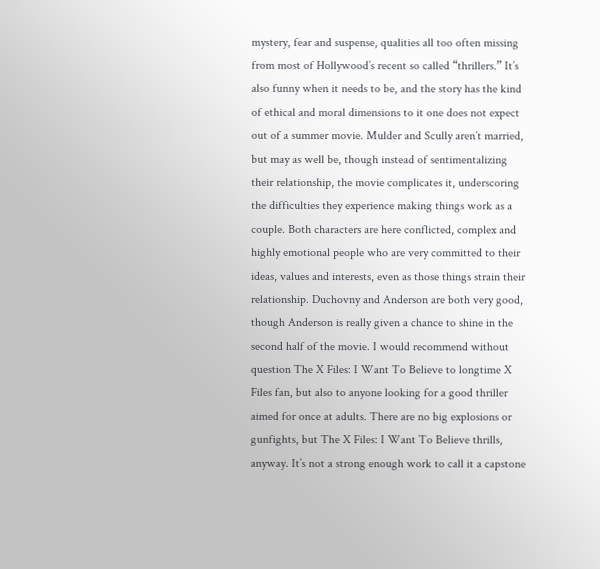mystery, fear and suspense, qualities all too often missing from most of Hollywood’s recent so called “thrillers.” It’s also funny when it needs to be, and the story has the kind of ethical and moral dimensions to it one does not expect out of a summer movie. Mulder and Scully aren’t married, but may as well be, though instead of sentimentalizing their relationship, the movie complicates it, underscoring the difficulties they experience making things work as a couple. Both characters are here conflicted, complex and highly emotional people who are very committed to their ideas, values and interests, even as those things strain their relationship. Duchovny and Anderson are both very good, though Anderson is really given a chance to shine in the second half of the movie. I would recommend without question The X Files: I Want To Believe to longtime X Files fan, but also to anyone looking for a good thriller aimed for once at adults. There are no big explosions or gunfights, but The X Files: I Want To Believe thrills, anyway. It’s not a strong enough work to call it a capstone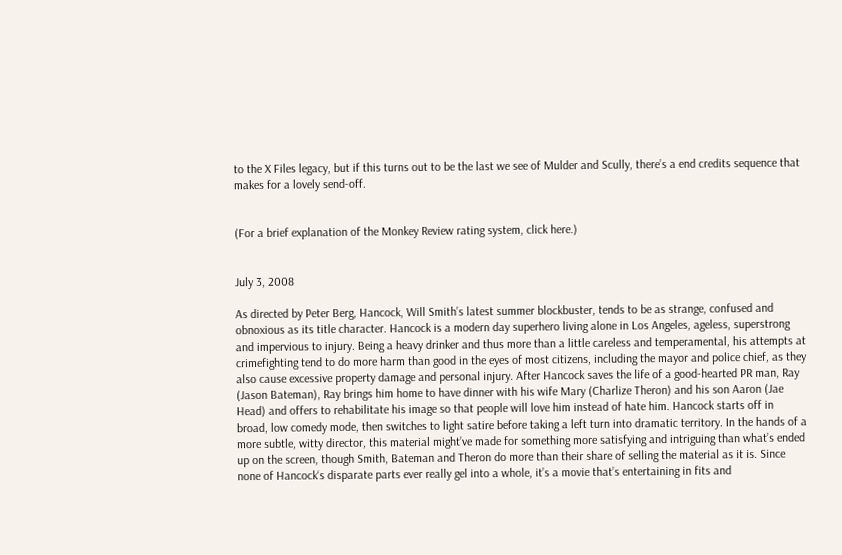to the X Files legacy, but if this turns out to be the last we see of Mulder and Scully, there’s a end credits sequence that makes for a lovely send-off.


(For a brief explanation of the Monkey Review rating system, click here.)


July 3, 2008

As directed by Peter Berg, Hancock, Will Smith’s latest summer blockbuster, tends to be as strange, confused and obnoxious as its title character. Hancock is a modern day superhero living alone in Los Angeles, ageless, superstrong and impervious to injury. Being a heavy drinker and thus more than a little careless and temperamental, his attempts at crimefighting tend to do more harm than good in the eyes of most citizens, including the mayor and police chief, as they also cause excessive property damage and personal injury. After Hancock saves the life of a good-hearted PR man, Ray (Jason Bateman), Ray brings him home to have dinner with his wife Mary (Charlize Theron) and his son Aaron (Jae Head) and offers to rehabilitate his image so that people will love him instead of hate him. Hancock starts off in broad, low comedy mode, then switches to light satire before taking a left turn into dramatic territory. In the hands of a more subtle, witty director, this material might’ve made for something more satisfying and intriguing than what’s ended up on the screen, though Smith, Bateman and Theron do more than their share of selling the material as it is. Since none of Hancock‘s disparate parts ever really gel into a whole, it’s a movie that’s entertaining in fits and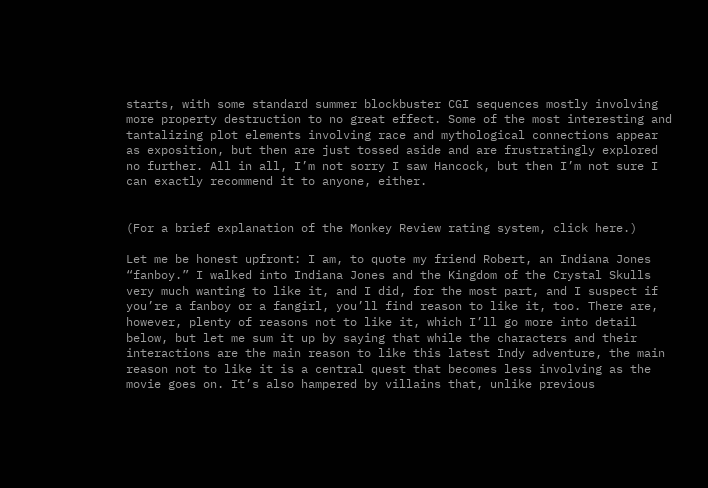starts, with some standard summer blockbuster CGI sequences mostly involving more property destruction to no great effect. Some of the most interesting and tantalizing plot elements involving race and mythological connections appear as exposition, but then are just tossed aside and are frustratingly explored no further. All in all, I’m not sorry I saw Hancock, but then I’m not sure I can exactly recommend it to anyone, either.


(For a brief explanation of the Monkey Review rating system, click here.)

Let me be honest upfront: I am, to quote my friend Robert, an Indiana Jones “fanboy.” I walked into Indiana Jones and the Kingdom of the Crystal Skulls very much wanting to like it, and I did, for the most part, and I suspect if you’re a fanboy or a fangirl, you’ll find reason to like it, too. There are, however, plenty of reasons not to like it, which I’ll go more into detail below, but let me sum it up by saying that while the characters and their interactions are the main reason to like this latest Indy adventure, the main reason not to like it is a central quest that becomes less involving as the movie goes on. It’s also hampered by villains that, unlike previous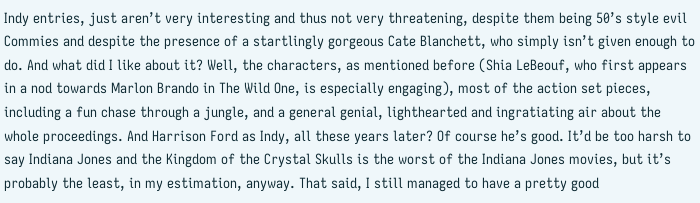Indy entries, just aren’t very interesting and thus not very threatening, despite them being 50’s style evil Commies and despite the presence of a startlingly gorgeous Cate Blanchett, who simply isn’t given enough to do. And what did I like about it? Well, the characters, as mentioned before (Shia LeBeouf, who first appears in a nod towards Marlon Brando in The Wild One, is especially engaging), most of the action set pieces, including a fun chase through a jungle, and a general genial, lighthearted and ingratiating air about the whole proceedings. And Harrison Ford as Indy, all these years later? Of course he’s good. It’d be too harsh to say Indiana Jones and the Kingdom of the Crystal Skulls is the worst of the Indiana Jones movies, but it’s probably the least, in my estimation, anyway. That said, I still managed to have a pretty good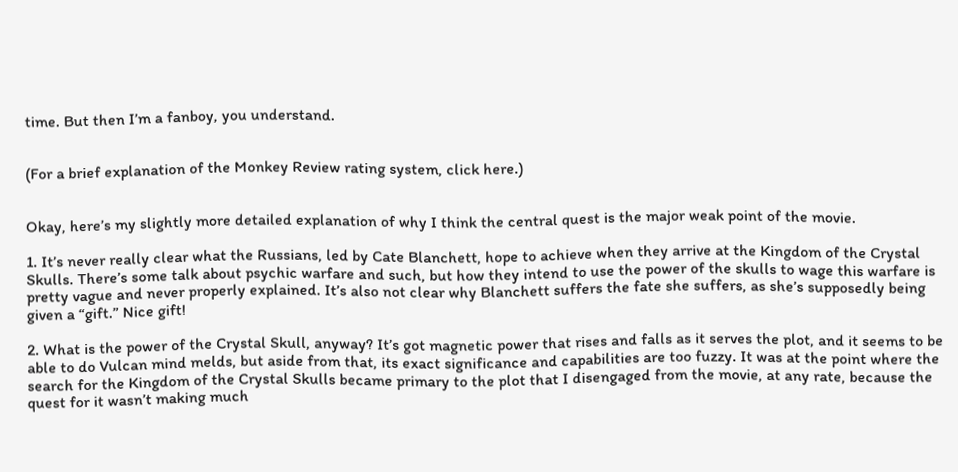time. But then I’m a fanboy, you understand.


(For a brief explanation of the Monkey Review rating system, click here.)


Okay, here’s my slightly more detailed explanation of why I think the central quest is the major weak point of the movie.

1. It’s never really clear what the Russians, led by Cate Blanchett, hope to achieve when they arrive at the Kingdom of the Crystal Skulls. There’s some talk about psychic warfare and such, but how they intend to use the power of the skulls to wage this warfare is pretty vague and never properly explained. It’s also not clear why Blanchett suffers the fate she suffers, as she’s supposedly being given a “gift.” Nice gift!

2. What is the power of the Crystal Skull, anyway? It’s got magnetic power that rises and falls as it serves the plot, and it seems to be able to do Vulcan mind melds, but aside from that, its exact significance and capabilities are too fuzzy. It was at the point where the search for the Kingdom of the Crystal Skulls became primary to the plot that I disengaged from the movie, at any rate, because the quest for it wasn’t making much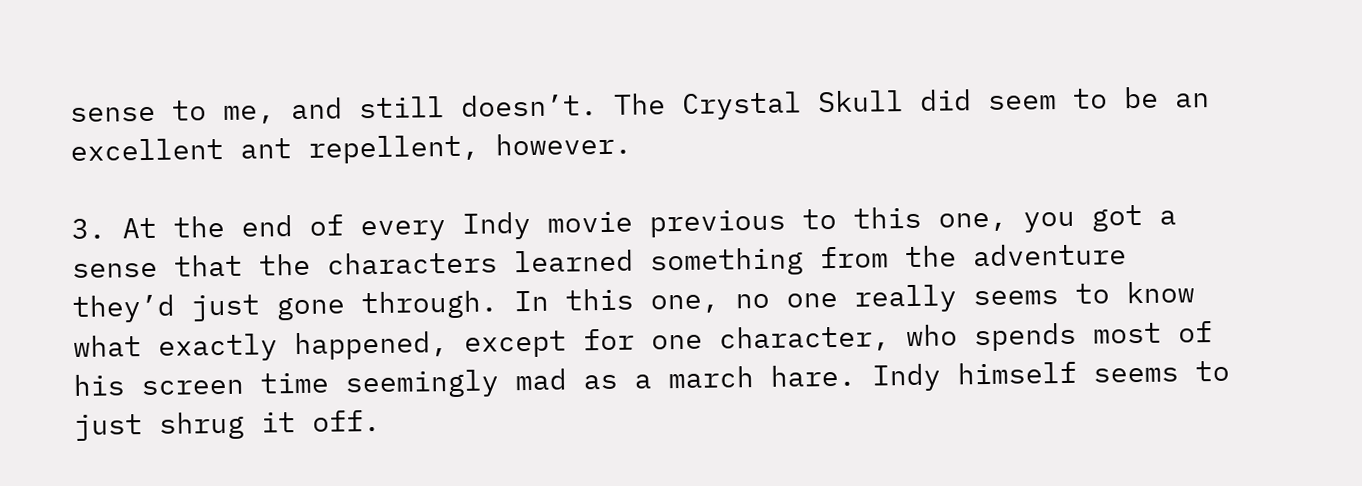sense to me, and still doesn’t. The Crystal Skull did seem to be an excellent ant repellent, however.

3. At the end of every Indy movie previous to this one, you got a sense that the characters learned something from the adventure they’d just gone through. In this one, no one really seems to know what exactly happened, except for one character, who spends most of his screen time seemingly mad as a march hare. Indy himself seems to just shrug it off.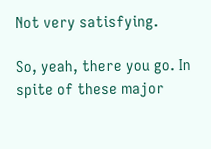Not very satisfying.

So, yeah, there you go. In spite of these major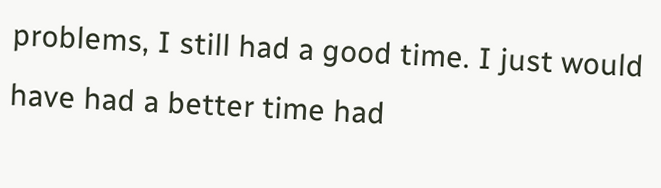problems, I still had a good time. I just would have had a better time had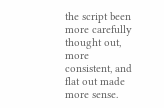the script been more carefully thought out, more consistent, and flat out made more sense.